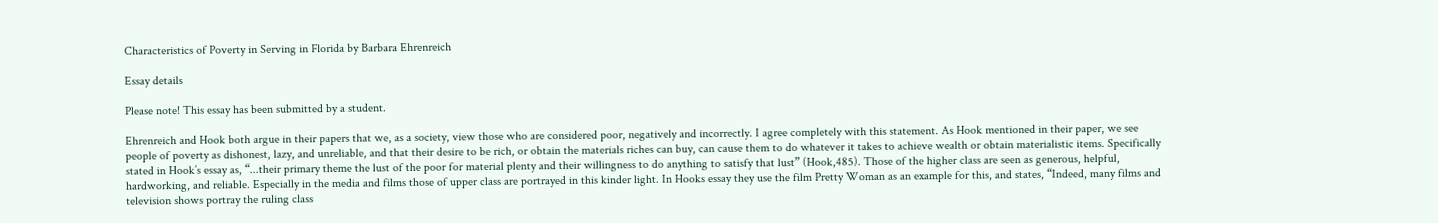Characteristics of Poverty in Serving in Florida by Barbara Ehrenreich

Essay details

Please note! This essay has been submitted by a student.

Ehrenreich and Hook both argue in their papers that we, as a society, view those who are considered poor, negatively and incorrectly. I agree completely with this statement. As Hook mentioned in their paper, we see people of poverty as dishonest, lazy, and unreliable, and that their desire to be rich, or obtain the materials riches can buy, can cause them to do whatever it takes to achieve wealth or obtain materialistic items. Specifically stated in Hook’s essay as, “...their primary theme the lust of the poor for material plenty and their willingness to do anything to satisfy that lust” (Hook,485). Those of the higher class are seen as generous, helpful, hardworking, and reliable. Especially in the media and films those of upper class are portrayed in this kinder light. In Hooks essay they use the film Pretty Woman as an example for this, and states, “Indeed, many films and television shows portray the ruling class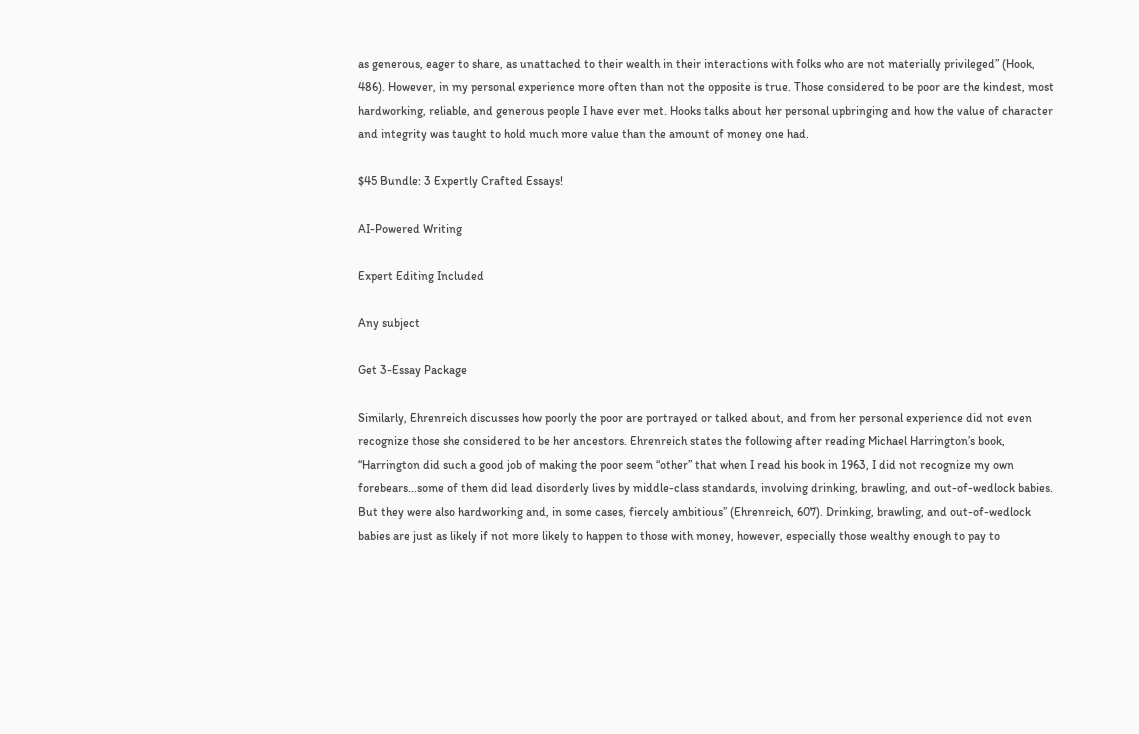as generous, eager to share, as unattached to their wealth in their interactions with folks who are not materially privileged” (Hook, 486). However, in my personal experience more often than not the opposite is true. Those considered to be poor are the kindest, most hardworking, reliable, and generous people I have ever met. Hooks talks about her personal upbringing and how the value of character and integrity was taught to hold much more value than the amount of money one had.

$45 Bundle: 3 Expertly Crafted Essays!

AI-Powered Writing

Expert Editing Included

Any subject

Get 3-Essay Package

Similarly, Ehrenreich discusses how poorly the poor are portrayed or talked about, and from her personal experience did not even recognize those she considered to be her ancestors. Ehrenreich states the following after reading Michael Harrington’s book, “Harrington did such a good job of making the poor seem “other” that when I read his book in 1963, I did not recognize my own forebears...some of them did lead disorderly lives by middle-class standards, involving drinking, brawling, and out-of-wedlock babies. But they were also hardworking and, in some cases, fiercely ambitious” (Ehrenreich, 607). Drinking, brawling, and out-of-wedlock babies are just as likely if not more likely to happen to those with money, however, especially those wealthy enough to pay to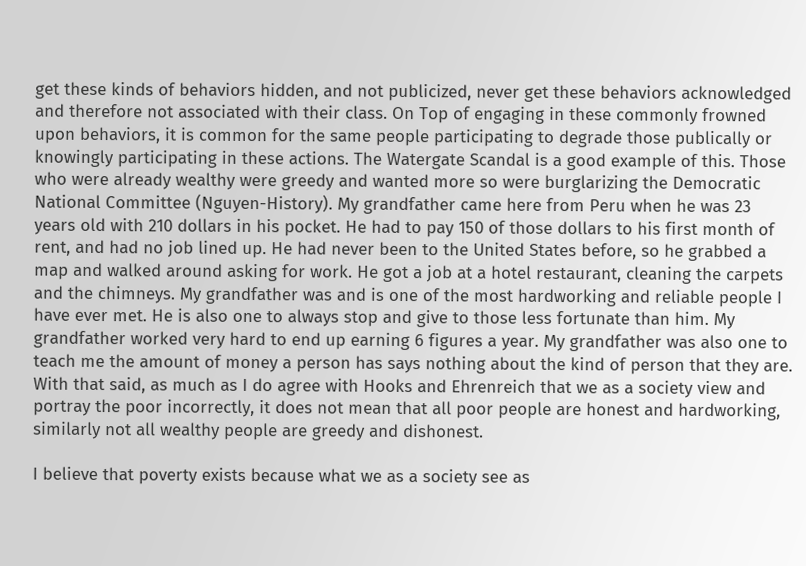get these kinds of behaviors hidden, and not publicized, never get these behaviors acknowledged and therefore not associated with their class. On Top of engaging in these commonly frowned upon behaviors, it is common for the same people participating to degrade those publically or knowingly participating in these actions. The Watergate Scandal is a good example of this. Those who were already wealthy were greedy and wanted more so were burglarizing the Democratic National Committee (Nguyen-History). My grandfather came here from Peru when he was 23 years old with 210 dollars in his pocket. He had to pay 150 of those dollars to his first month of rent, and had no job lined up. He had never been to the United States before, so he grabbed a map and walked around asking for work. He got a job at a hotel restaurant, cleaning the carpets and the chimneys. My grandfather was and is one of the most hardworking and reliable people I have ever met. He is also one to always stop and give to those less fortunate than him. My grandfather worked very hard to end up earning 6 figures a year. My grandfather was also one to teach me the amount of money a person has says nothing about the kind of person that they are. With that said, as much as I do agree with Hooks and Ehrenreich that we as a society view and portray the poor incorrectly, it does not mean that all poor people are honest and hardworking, similarly not all wealthy people are greedy and dishonest.

I believe that poverty exists because what we as a society see as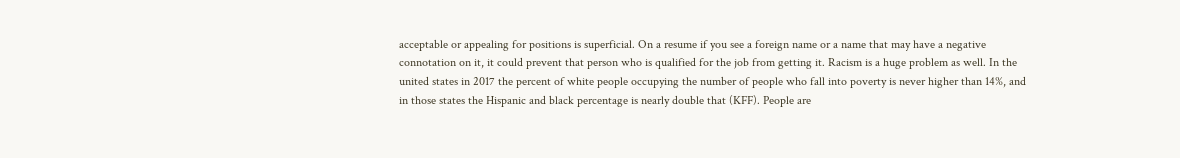acceptable or appealing for positions is superficial. On a resume if you see a foreign name or a name that may have a negative connotation on it, it could prevent that person who is qualified for the job from getting it. Racism is a huge problem as well. In the united states in 2017 the percent of white people occupying the number of people who fall into poverty is never higher than 14%, and in those states the Hispanic and black percentage is nearly double that (KFF). People are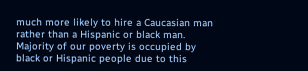much more likely to hire a Caucasian man rather than a Hispanic or black man. Majority of our poverty is occupied by black or Hispanic people due to this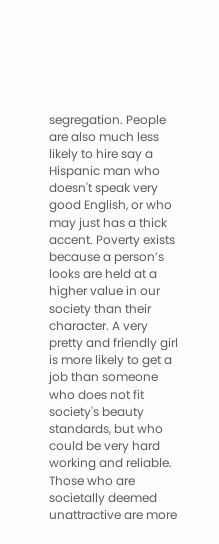segregation. People are also much less likely to hire say a Hispanic man who doesn't speak very good English, or who may just has a thick accent. Poverty exists because a person’s looks are held at a higher value in our society than their character. A very pretty and friendly girl is more likely to get a job than someone who does not fit society's beauty standards, but who could be very hard working and reliable. Those who are societally deemed unattractive are more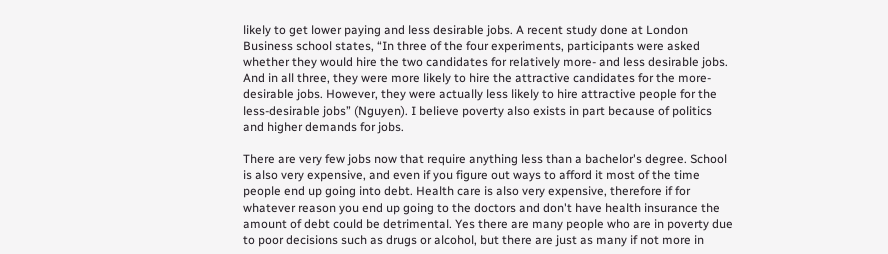likely to get lower paying and less desirable jobs. A recent study done at London Business school states, “In three of the four experiments, participants were asked whether they would hire the two candidates for relatively more- and less desirable jobs. And in all three, they were more likely to hire the attractive candidates for the more-desirable jobs. However, they were actually less likely to hire attractive people for the less-desirable jobs” (Nguyen). I believe poverty also exists in part because of politics and higher demands for jobs.

There are very few jobs now that require anything less than a bachelor's degree. School is also very expensive, and even if you figure out ways to afford it most of the time people end up going into debt. Health care is also very expensive, therefore if for whatever reason you end up going to the doctors and don't have health insurance the amount of debt could be detrimental. Yes there are many people who are in poverty due to poor decisions such as drugs or alcohol, but there are just as many if not more in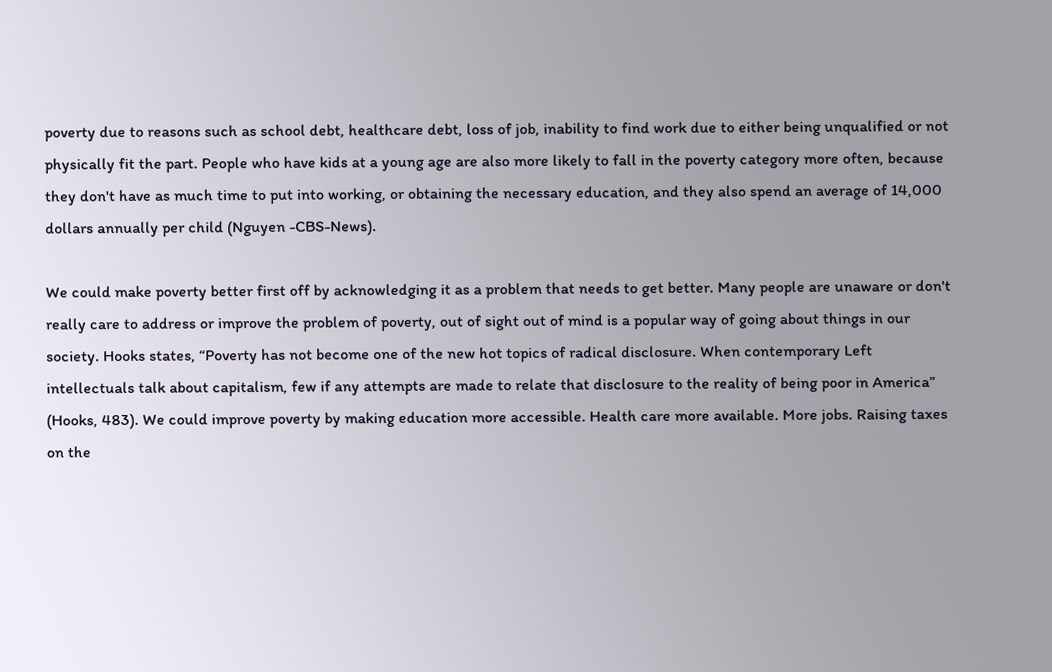poverty due to reasons such as school debt, healthcare debt, loss of job, inability to find work due to either being unqualified or not physically fit the part. People who have kids at a young age are also more likely to fall in the poverty category more often, because they don't have as much time to put into working, or obtaining the necessary education, and they also spend an average of 14,000 dollars annually per child (Nguyen -CBS-News).

We could make poverty better first off by acknowledging it as a problem that needs to get better. Many people are unaware or don't really care to address or improve the problem of poverty, out of sight out of mind is a popular way of going about things in our society. Hooks states, “Poverty has not become one of the new hot topics of radical disclosure. When contemporary Left intellectuals talk about capitalism, few if any attempts are made to relate that disclosure to the reality of being poor in America” (Hooks, 483). We could improve poverty by making education more accessible. Health care more available. More jobs. Raising taxes on the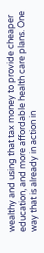wealthy and using that tax money to provide cheaper education, and more affordable health care plans. One way that is already in action in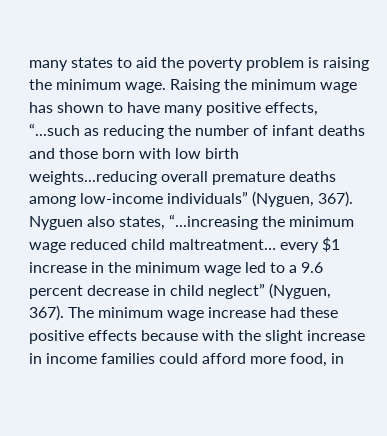many states to aid the poverty problem is raising the minimum wage. Raising the minimum wage has shown to have many positive effects, “...such as reducing the number of infant deaths and those born with low birth weights...reducing overall premature deaths among low-income individuals” (Nyguen, 367). Nyguen also states, “...increasing the minimum wage reduced child maltreatment… every $1 increase in the minimum wage led to a 9.6 percent decrease in child neglect” (Nyguen, 367). The minimum wage increase had these positive effects because with the slight increase in income families could afford more food, in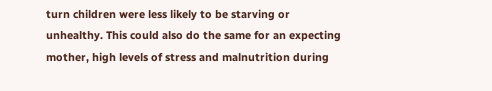turn children were less likely to be starving or unhealthy. This could also do the same for an expecting mother, high levels of stress and malnutrition during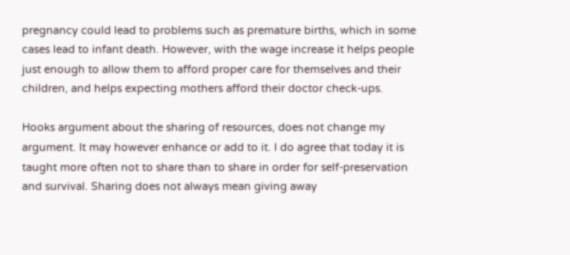pregnancy could lead to problems such as premature births, which in some cases lead to infant death. However, with the wage increase it helps people just enough to allow them to afford proper care for themselves and their children, and helps expecting mothers afford their doctor check-ups.

Hooks argument about the sharing of resources, does not change my argument. It may however enhance or add to it. I do agree that today it is taught more often not to share than to share in order for self-preservation and survival. Sharing does not always mean giving away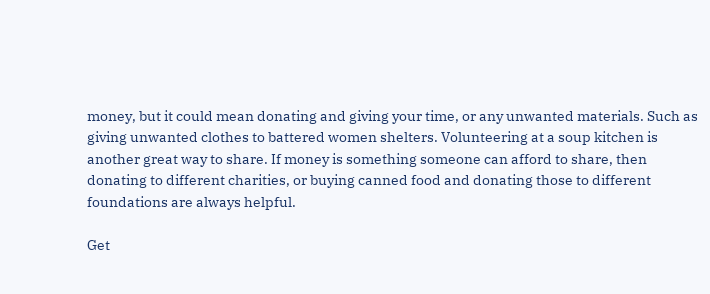money, but it could mean donating and giving your time, or any unwanted materials. Such as giving unwanted clothes to battered women shelters. Volunteering at a soup kitchen is another great way to share. If money is something someone can afford to share, then donating to different charities, or buying canned food and donating those to different foundations are always helpful.

Get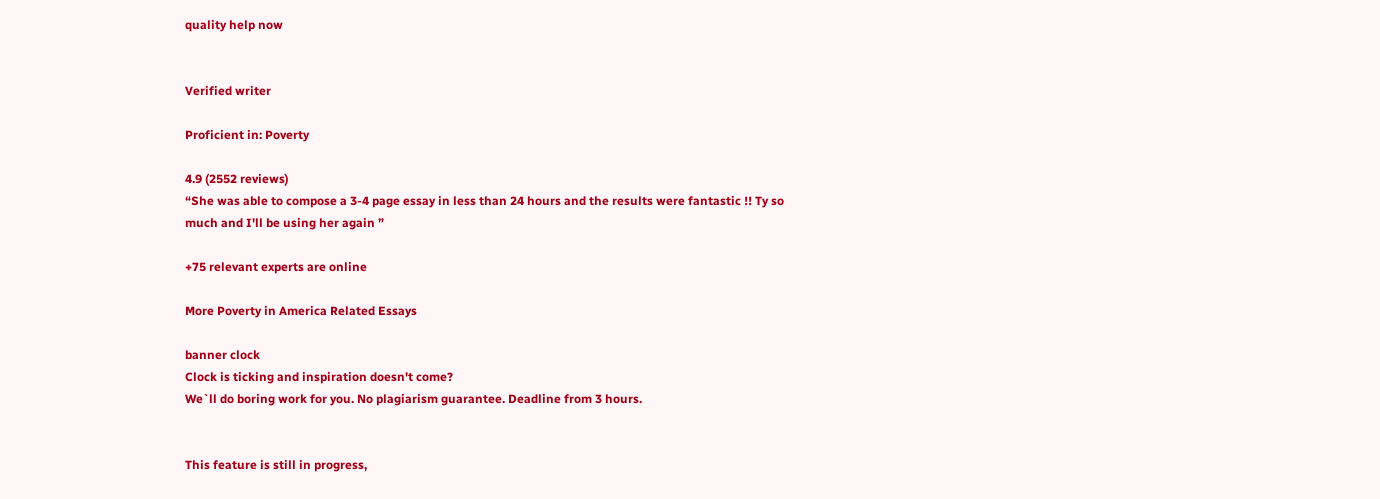quality help now


Verified writer

Proficient in: Poverty

4.9 (2552 reviews)
“She was able to compose a 3-4 page essay in less than 24 hours and the results were fantastic !! Ty so much and I'll be using her again ”

+75 relevant experts are online

More Poverty in America Related Essays

banner clock
Clock is ticking and inspiration doesn't come?
We`ll do boring work for you. No plagiarism guarantee. Deadline from 3 hours.


This feature is still in progress,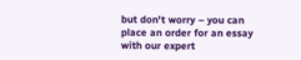but don't worry – you can place an order for an essay with our expert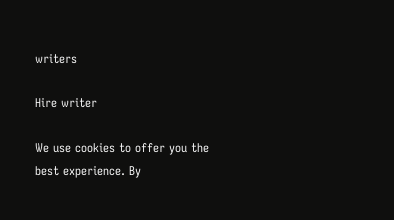writers

Hire writer

We use cookies to offer you the best experience. By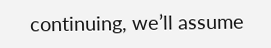continuing, we’ll assume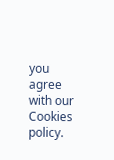you agree with our Cookies policy.